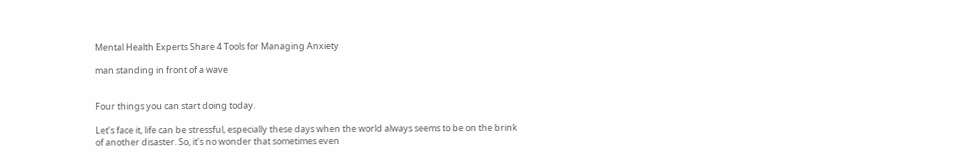Mental Health Experts Share 4 Tools for Managing Anxiety

man standing in front of a wave


Four things you can start doing today.

Let’s face it, life can be stressful, especially these days when the world always seems to be on the brink of another disaster. So, it’s no wonder that sometimes even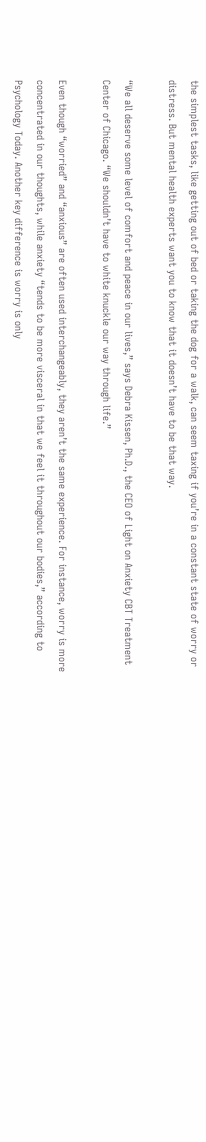the simplest tasks, like getting out of bed or taking the dog for a walk, can seem taxing if you’re in a constant state of worry or distress. But mental health experts want you to know that it doesn’t have to be that way.

“We all deserve some level of comfort and peace in our lives,” says Debra Kissen, Ph.D., the CEO of Light on Anxiety CBT Treatment Center of Chicago. “We shouldn’t have to white knuckle our way through life.”

Even though “worried” and “anxious” are often used interchangeably, they aren’t the same experience. For instance, worry is more concentrated in our thoughts, while anxiety “tends to be more visceral in that we feel it throughout our bodies,” according to Psychology Today. Another key difference is worry is only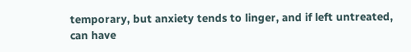temporary, but anxiety tends to linger, and if left untreated, can have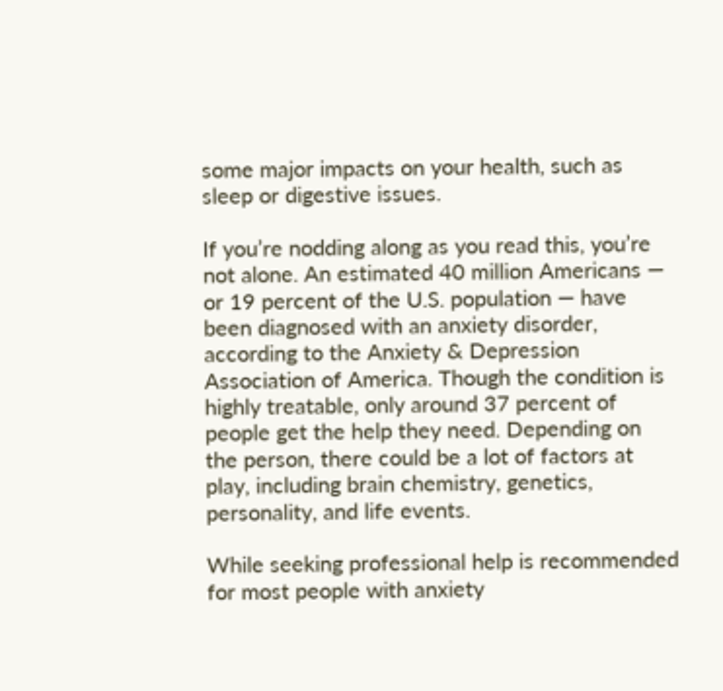some major impacts on your health, such as sleep or digestive issues.

If you’re nodding along as you read this, you’re not alone. An estimated 40 million Americans — or 19 percent of the U.S. population — have been diagnosed with an anxiety disorder, according to the Anxiety & Depression Association of America. Though the condition is highly treatable, only around 37 percent of people get the help they need. Depending on the person, there could be a lot of factors at play, including brain chemistry, genetics, personality, and life events.

While seeking professional help is recommended for most people with anxiety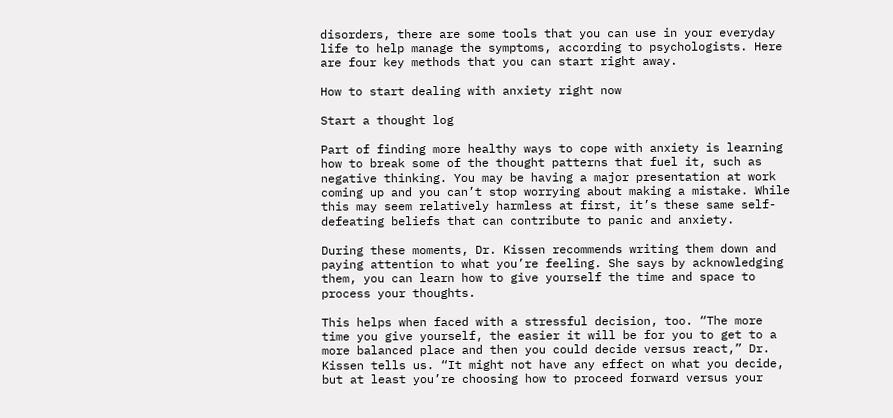disorders, there are some tools that you can use in your everyday life to help manage the symptoms, according to psychologists. Here are four key methods that you can start right away.

How to start dealing with anxiety right now

Start a thought log

Part of finding more healthy ways to cope with anxiety is learning how to break some of the thought patterns that fuel it, such as negative thinking. You may be having a major presentation at work coming up and you can’t stop worrying about making a mistake. While this may seem relatively harmless at first, it’s these same self-defeating beliefs that can contribute to panic and anxiety.

During these moments, Dr. Kissen recommends writing them down and paying attention to what you’re feeling. She says by acknowledging them, you can learn how to give yourself the time and space to process your thoughts.

This helps when faced with a stressful decision, too. “The more time you give yourself, the easier it will be for you to get to a more balanced place and then you could decide versus react,” Dr. Kissen tells us. “It might not have any effect on what you decide, but at least you’re choosing how to proceed forward versus your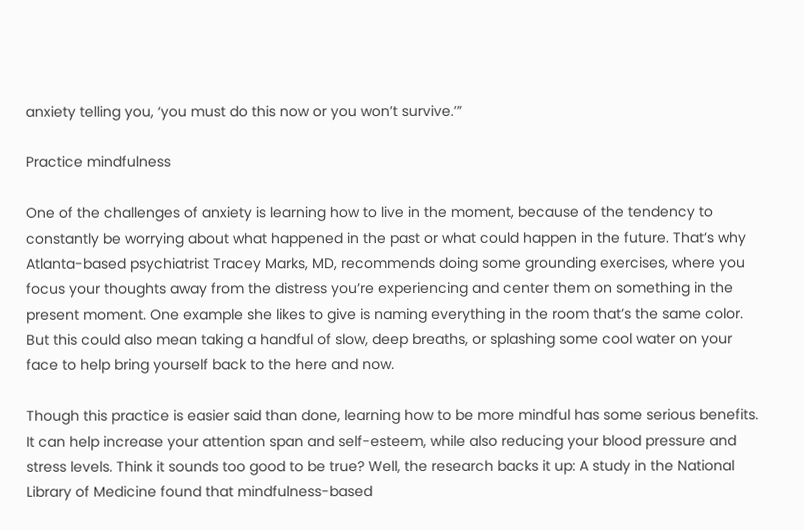anxiety telling you, ‘you must do this now or you won’t survive.’”

Practice mindfulness

One of the challenges of anxiety is learning how to live in the moment, because of the tendency to constantly be worrying about what happened in the past or what could happen in the future. That’s why Atlanta-based psychiatrist Tracey Marks, MD, recommends doing some grounding exercises, where you focus your thoughts away from the distress you’re experiencing and center them on something in the present moment. One example she likes to give is naming everything in the room that’s the same color. But this could also mean taking a handful of slow, deep breaths, or splashing some cool water on your face to help bring yourself back to the here and now.

Though this practice is easier said than done, learning how to be more mindful has some serious benefits. It can help increase your attention span and self-esteem, while also reducing your blood pressure and stress levels. Think it sounds too good to be true? Well, the research backs it up: A study in the National Library of Medicine found that mindfulness-based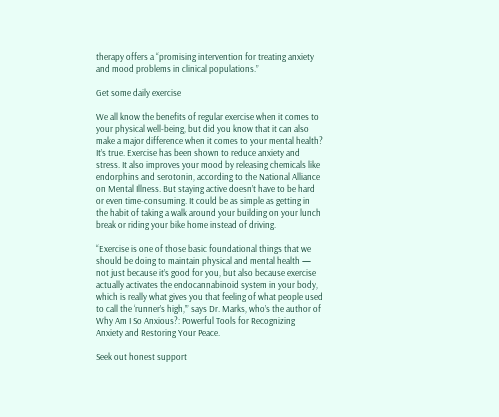therapy offers a “promising intervention for treating anxiety and mood problems in clinical populations.”

Get some daily exercise

We all know the benefits of regular exercise when it comes to your physical well-being, but did you know that it can also make a major difference when it comes to your mental health? It’s true. Exercise has been shown to reduce anxiety and stress. It also improves your mood by releasing chemicals like endorphins and serotonin, according to the National Alliance on Mental Illness. But staying active doesn’t have to be hard or even time-consuming. It could be as simple as getting in the habit of taking a walk around your building on your lunch break or riding your bike home instead of driving.

“Exercise is one of those basic foundational things that we should be doing to maintain physical and mental health — not just because it’s good for you, but also because exercise actually activates the endocannabinoid system in your body, which is really what gives you that feeling of what people used to call the ‘runner’s high,’” says Dr. Marks, who’s the author of Why Am I So Anxious?: Powerful Tools for Recognizing Anxiety and Restoring Your Peace.

Seek out honest support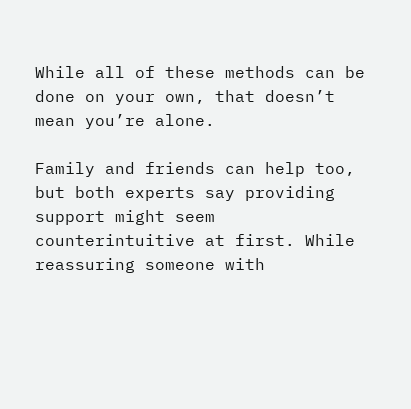While all of these methods can be done on your own, that doesn’t mean you’re alone.

Family and friends can help too, but both experts say providing support might seem counterintuitive at first. While reassuring someone with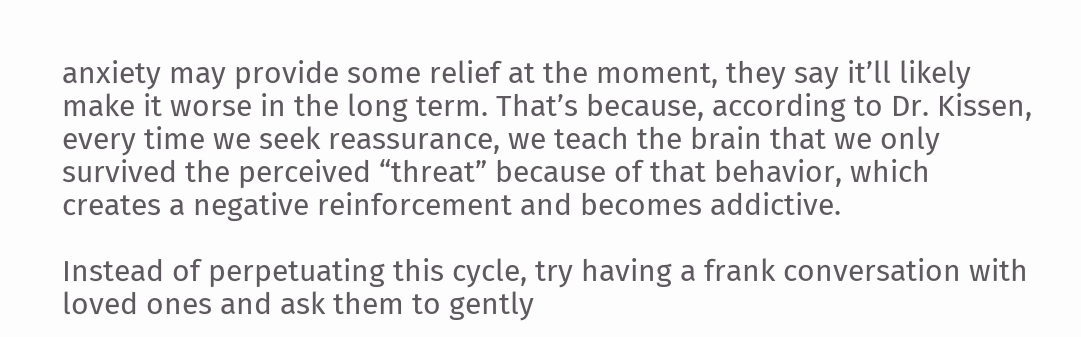anxiety may provide some relief at the moment, they say it’ll likely make it worse in the long term. That’s because, according to Dr. Kissen, every time we seek reassurance, we teach the brain that we only survived the perceived “threat” because of that behavior, which creates a negative reinforcement and becomes addictive.

Instead of perpetuating this cycle, try having a frank conversation with loved ones and ask them to gently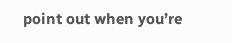point out when you’re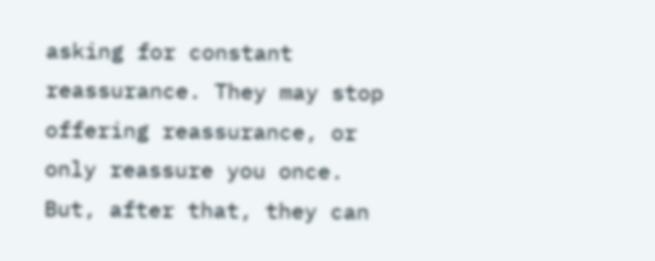asking for constant reassurance. They may stop offering reassurance, or only reassure you once. But, after that, they can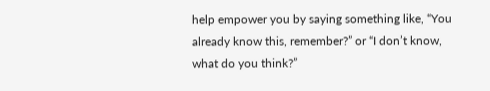help empower you by saying something like, “You already know this, remember?” or “I don’t know, what do you think?”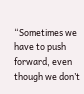“Sometimes we have to push forward, even though we don’t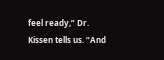feel ready,” Dr. Kissen tells us. “And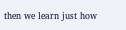then we learn just how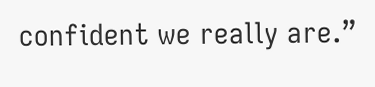confident we really are.”